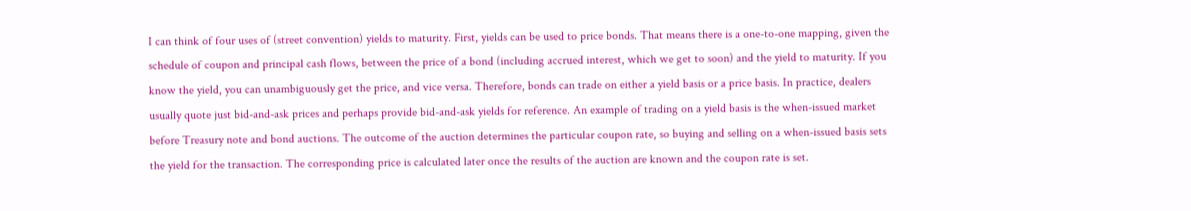I can think of four uses of (street convention) yields to maturity. First, yields can be used to price bonds. That means there is a one-to-one mapping, given the schedule of coupon and principal cash flows, between the price of a bond (including accrued interest, which we get to soon) and the yield to maturity. If you know the yield, you can unambiguously get the price, and vice versa. Therefore, bonds can trade on either a yield basis or a price basis. In practice, dealers usually quote just bid-and-ask prices and perhaps provide bid-and-ask yields for reference. An example of trading on a yield basis is the when-issued market before Treasury note and bond auctions. The outcome of the auction determines the particular coupon rate, so buying and selling on a when-issued basis sets the yield for the transaction. The corresponding price is calculated later once the results of the auction are known and the coupon rate is set.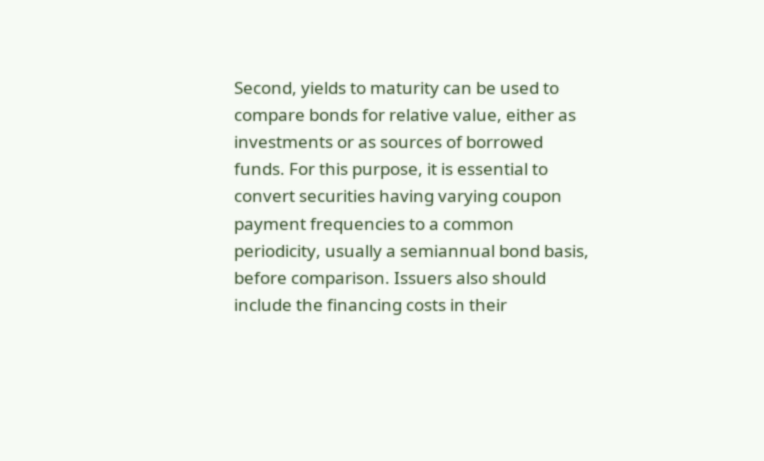Second, yields to maturity can be used to compare bonds for relative value, either as investments or as sources of borrowed funds. For this purpose, it is essential to convert securities having varying coupon payment frequencies to a common periodicity, usually a semiannual bond basis, before comparison. Issuers also should include the financing costs in their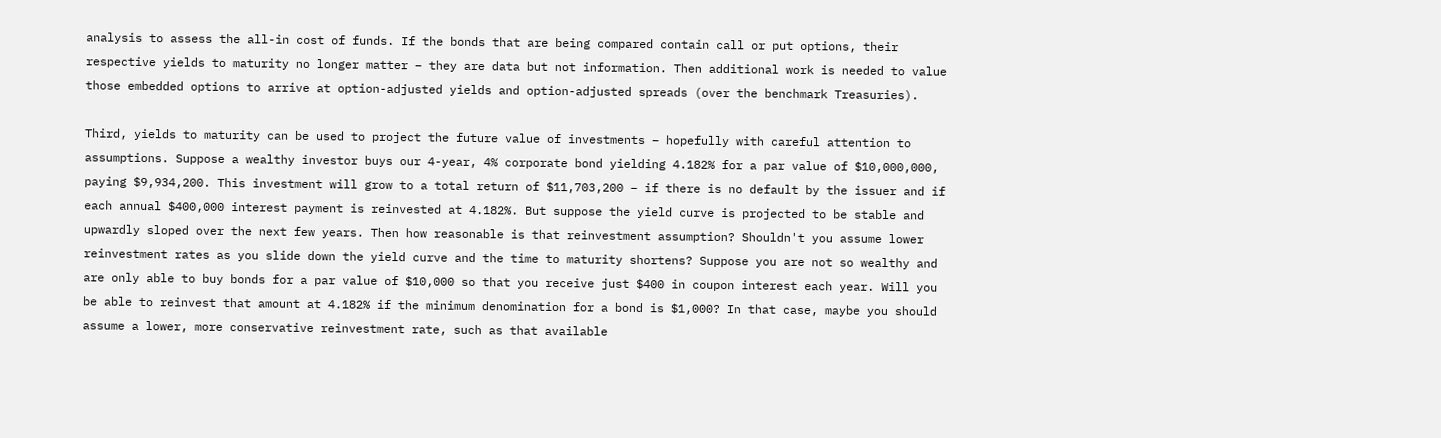analysis to assess the all-in cost of funds. If the bonds that are being compared contain call or put options, their respective yields to maturity no longer matter – they are data but not information. Then additional work is needed to value those embedded options to arrive at option-adjusted yields and option-adjusted spreads (over the benchmark Treasuries).

Third, yields to maturity can be used to project the future value of investments – hopefully with careful attention to assumptions. Suppose a wealthy investor buys our 4-year, 4% corporate bond yielding 4.182% for a par value of $10,000,000, paying $9,934,200. This investment will grow to a total return of $11,703,200 – if there is no default by the issuer and if each annual $400,000 interest payment is reinvested at 4.182%. But suppose the yield curve is projected to be stable and upwardly sloped over the next few years. Then how reasonable is that reinvestment assumption? Shouldn't you assume lower reinvestment rates as you slide down the yield curve and the time to maturity shortens? Suppose you are not so wealthy and are only able to buy bonds for a par value of $10,000 so that you receive just $400 in coupon interest each year. Will you be able to reinvest that amount at 4.182% if the minimum denomination for a bond is $1,000? In that case, maybe you should assume a lower, more conservative reinvestment rate, such as that available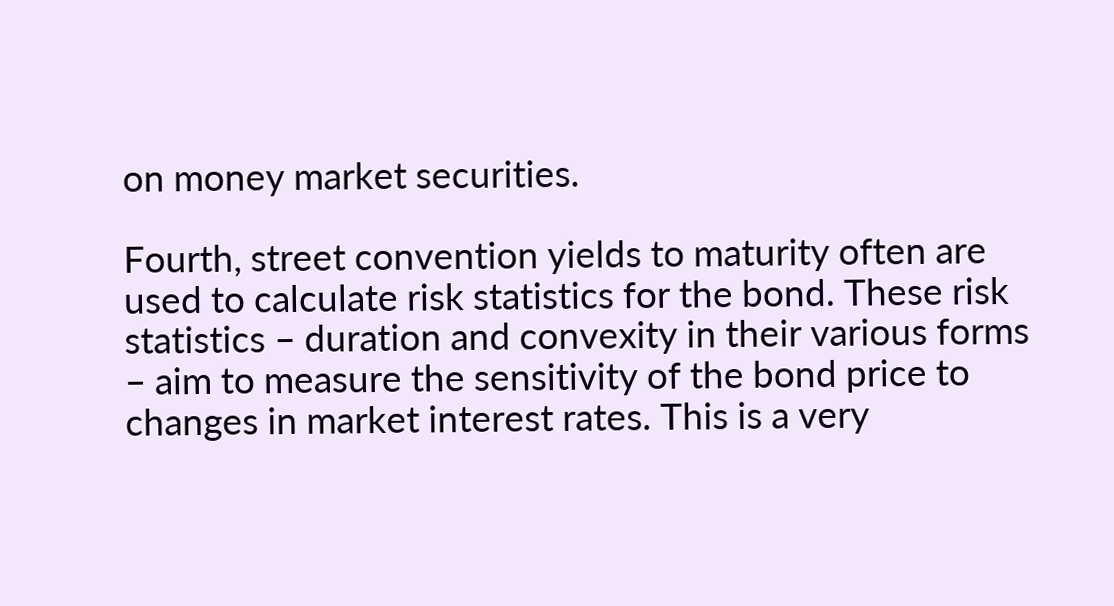on money market securities.

Fourth, street convention yields to maturity often are used to calculate risk statistics for the bond. These risk statistics – duration and convexity in their various forms – aim to measure the sensitivity of the bond price to changes in market interest rates. This is a very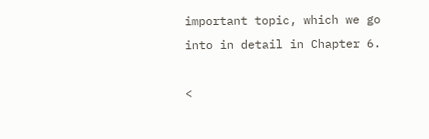important topic, which we go into in detail in Chapter 6.

<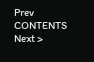Prev   CONTENTS   Next >